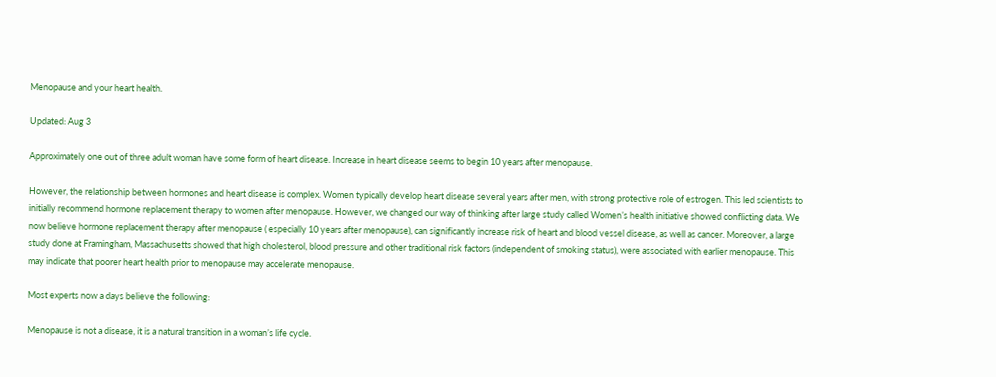Menopause and your heart health.

Updated: Aug 3

Approximately one out of three adult woman have some form of heart disease. Increase in heart disease seems to begin 10 years after menopause.

However, the relationship between hormones and heart disease is complex. Women typically develop heart disease several years after men, with strong protective role of estrogen. This led scientists to initially recommend hormone replacement therapy to women after menopause. However, we changed our way of thinking after large study called Women’s health initiative showed conflicting data. We now believe hormone replacement therapy after menopause ( especially 10 years after menopause), can significantly increase risk of heart and blood vessel disease, as well as cancer. Moreover, a large study done at Framingham, Massachusetts showed that high cholesterol, blood pressure and other traditional risk factors (independent of smoking status), were associated with earlier menopause. This may indicate that poorer heart health prior to menopause may accelerate menopause.

Most experts now a days believe the following:

Menopause is not a disease, it is a natural transition in a woman’s life cycle.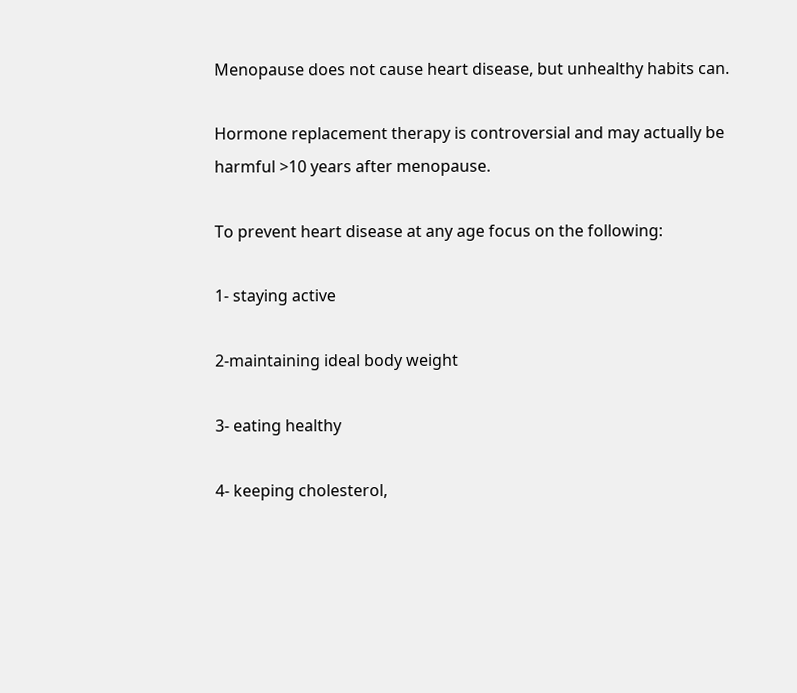Menopause does not cause heart disease, but unhealthy habits can.

Hormone replacement therapy is controversial and may actually be harmful >10 years after menopause.

To prevent heart disease at any age focus on the following:

1- staying active

2-maintaining ideal body weight

3- eating healthy

4- keeping cholesterol,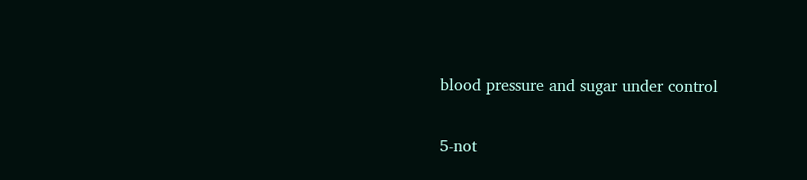blood pressure and sugar under control

5-not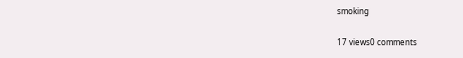smoking

17 views0 comments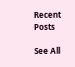Recent Posts

See All